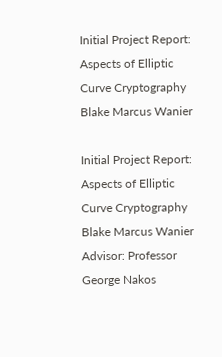Initial Project Report: Aspects of Elliptic Curve Cryptography Blake Marcus Wanier

Initial Project Report:
Aspects of Elliptic Curve Cryptography
Blake Marcus Wanier
Advisor: Professor George Nakos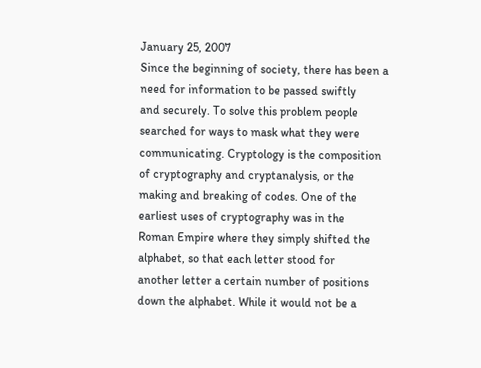January 25, 2007
Since the beginning of society, there has been a need for information to be passed swiftly
and securely. To solve this problem people searched for ways to mask what they were
communicating. Cryptology is the composition of cryptography and cryptanalysis, or the
making and breaking of codes. One of the earliest uses of cryptography was in the
Roman Empire where they simply shifted the alphabet, so that each letter stood for
another letter a certain number of positions down the alphabet. While it would not be a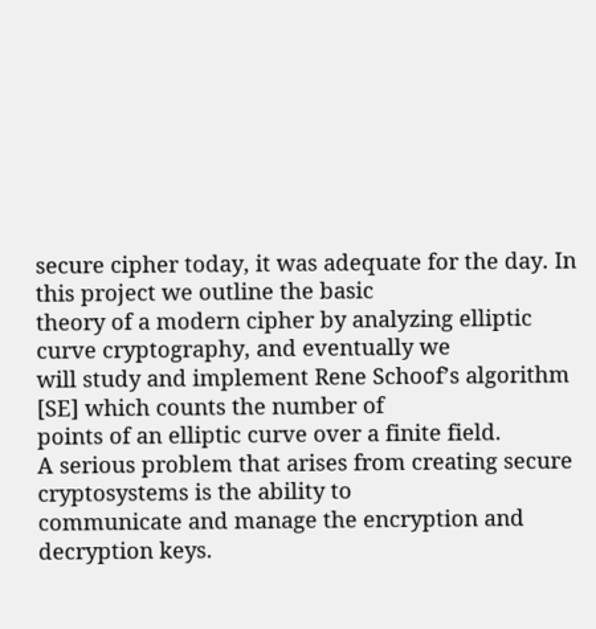secure cipher today, it was adequate for the day. In this project we outline the basic
theory of a modern cipher by analyzing elliptic curve cryptography, and eventually we
will study and implement Rene Schoof’s algorithm [SE] which counts the number of
points of an elliptic curve over a finite field.
A serious problem that arises from creating secure cryptosystems is the ability to
communicate and manage the encryption and decryption keys.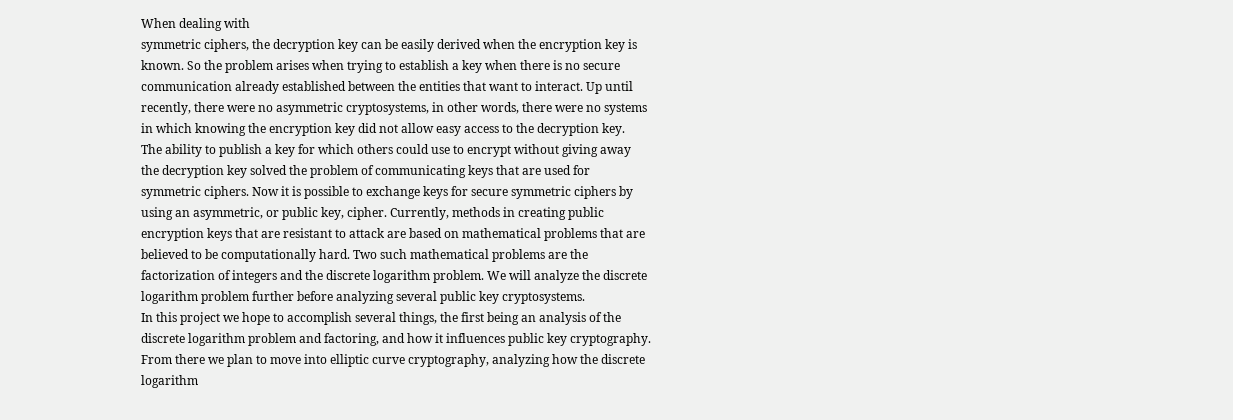When dealing with
symmetric ciphers, the decryption key can be easily derived when the encryption key is
known. So the problem arises when trying to establish a key when there is no secure
communication already established between the entities that want to interact. Up until
recently, there were no asymmetric cryptosystems, in other words, there were no systems
in which knowing the encryption key did not allow easy access to the decryption key.
The ability to publish a key for which others could use to encrypt without giving away
the decryption key solved the problem of communicating keys that are used for
symmetric ciphers. Now it is possible to exchange keys for secure symmetric ciphers by
using an asymmetric, or public key, cipher. Currently, methods in creating public
encryption keys that are resistant to attack are based on mathematical problems that are
believed to be computationally hard. Two such mathematical problems are the
factorization of integers and the discrete logarithm problem. We will analyze the discrete
logarithm problem further before analyzing several public key cryptosystems.
In this project we hope to accomplish several things, the first being an analysis of the
discrete logarithm problem and factoring, and how it influences public key cryptography.
From there we plan to move into elliptic curve cryptography, analyzing how the discrete
logarithm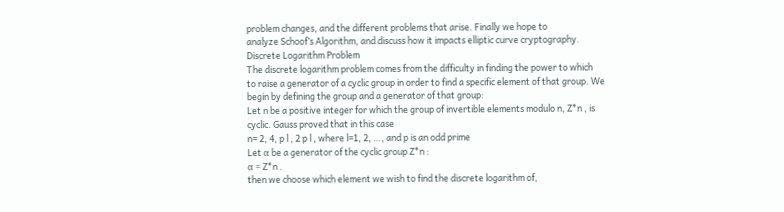problem changes, and the different problems that arise. Finally we hope to
analyze Schoof’s Algorithm, and discuss how it impacts elliptic curve cryptography.
Discrete Logarithm Problem
The discrete logarithm problem comes from the difficulty in finding the power to which
to raise a generator of a cyclic group in order to find a specific element of that group. We
begin by defining the group and a generator of that group:
Let n be a positive integer for which the group of invertible elements modulo n, Z*n , is
cyclic. Gauss proved that in this case
n= 2, 4, p l , 2 p l , where l=1, 2, …, and p is an odd prime
Let α be a generator of the cyclic group Z*n :
α = Z*n .
then we choose which element we wish to find the discrete logarithm of,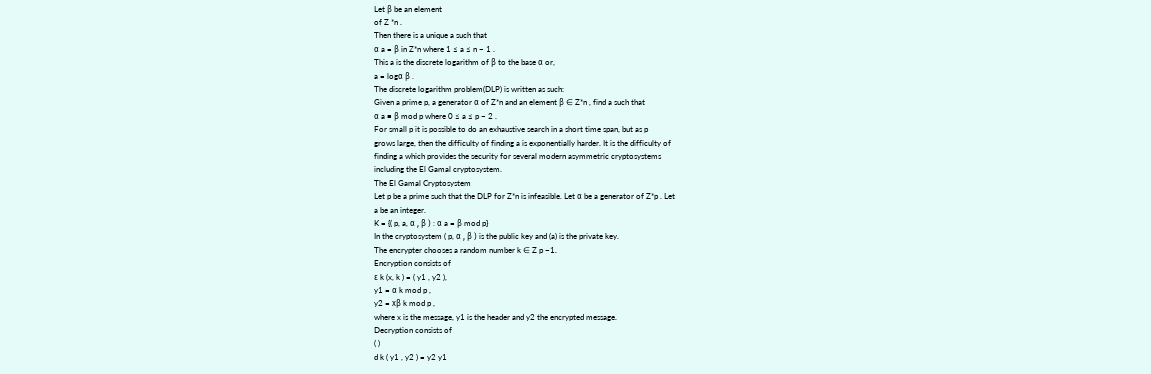Let β be an element
of Z *n .
Then there is a unique a such that
α a = β in Z*n where 1 ≤ a ≤ n − 1 .
This a is the discrete logarithm of β to the base α or,
a = logα β .
The discrete logarithm problem(DLP) is written as such:
Given a prime p, a generator α of Z*n and an element β ∈ Z*n , find a such that
α a ≡ β mod p where 0 ≤ a ≤ p − 2 .
For small p it is possible to do an exhaustive search in a short time span, but as p
grows large, then the difficulty of finding a is exponentially harder. It is the difficulty of
finding a which provides the security for several modern asymmetric cryptosystems
including the El Gamal cryptosystem.
The El Gamal Cryptosystem
Let p be a prime such that the DLP for Z*n is infeasible. Let α be a generator of Z*p . Let
a be an integer.
K = {( p, a, α , β ) : α a = β mod p}
In the cryptosystem ( p, α , β ) is the public key and (a) is the private key.
The encrypter chooses a random number k ∈ Z p −1.
Encryption consists of
ε k (x, k ) = ( y1 , y2 ),
y1 = α k mod p ,
y2 = xβ k mod p ,
where x is the message, y1 is the header and y2 the encrypted message.
Decryption consists of
( )
d k ( y1 , y2 ) = y2 y1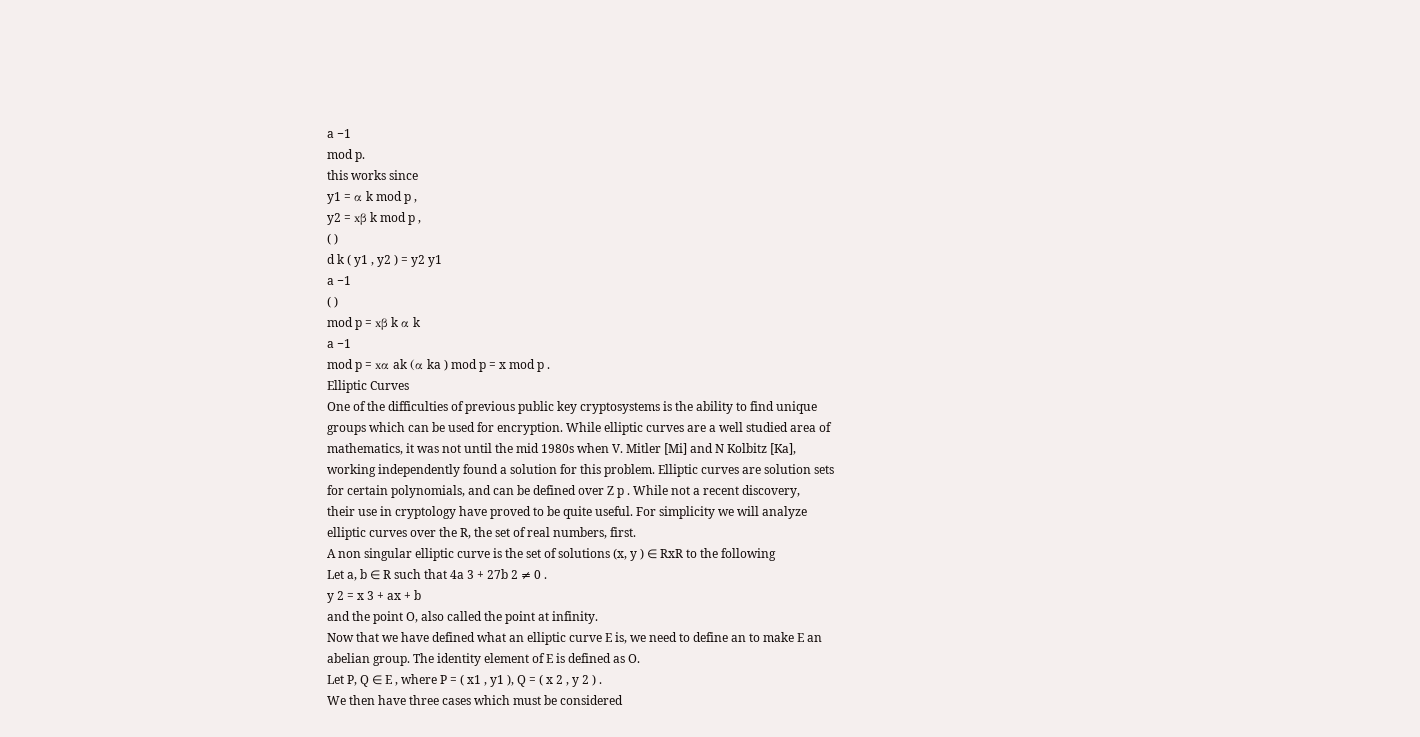a −1
mod p.
this works since
y1 = α k mod p ,
y2 = xβ k mod p ,
( )
d k ( y1 , y2 ) = y2 y1
a −1
( )
mod p = xβ k α k
a −1
mod p = xα ak (α ka ) mod p = x mod p .
Elliptic Curves
One of the difficulties of previous public key cryptosystems is the ability to find unique
groups which can be used for encryption. While elliptic curves are a well studied area of
mathematics, it was not until the mid 1980s when V. Mitler [Mi] and N Kolbitz [Ka],
working independently found a solution for this problem. Elliptic curves are solution sets
for certain polynomials, and can be defined over Z p . While not a recent discovery,
their use in cryptology have proved to be quite useful. For simplicity we will analyze
elliptic curves over the R, the set of real numbers, first.
A non singular elliptic curve is the set of solutions (x, y ) ∈ RxR to the following
Let a, b ∈ R such that 4a 3 + 27b 2 ≠ 0 .
y 2 = x 3 + ax + b
and the point O, also called the point at infinity.
Now that we have defined what an elliptic curve E is, we need to define an to make E an
abelian group. The identity element of E is defined as O.
Let P, Q ∈ E , where P = ( x1 , y1 ), Q = ( x 2 , y 2 ) .
We then have three cases which must be considered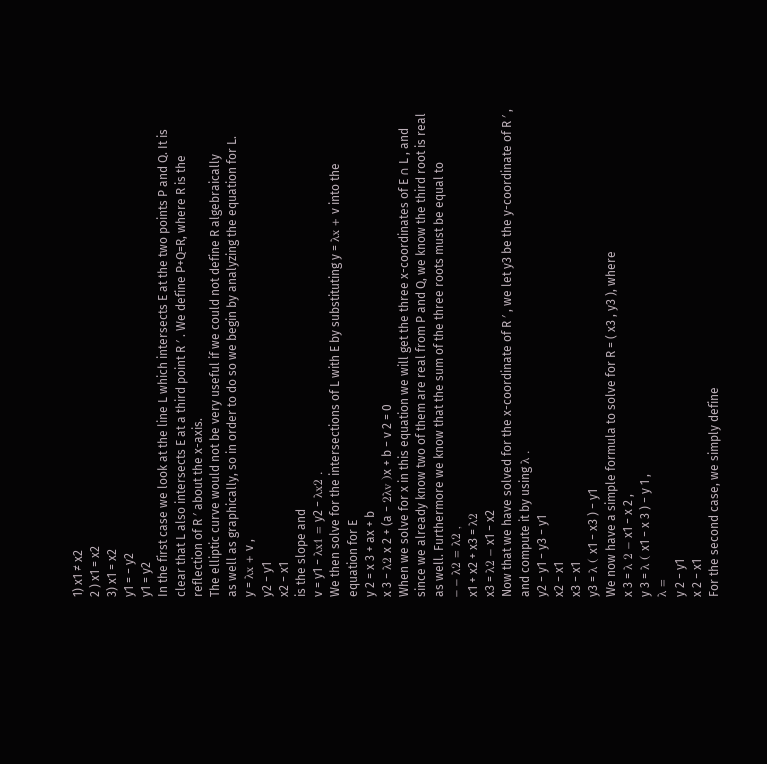1) x1 ≠ x2
2 ) x1 = x2
3) x1 = x2
y1 = − y2
y1 = y2
In the first case we look at the line L which intersects E at the two points P and Q. It is
clear that L also intersects E at a third point R ′ . We define P+Q=R, where R is the
reflection of R ′ about the x-axis.
The elliptic curve would not be very useful if we could not define R algebraically
as well as graphically, so in order to do so we begin by analyzing the equation for L.
y = λx + v ,
y2 − y1
x2 − x1
is the slope and
v = y1 − λx1 = y2 − λx2 .
We then solve for the intersections of L with E by substituting y = λx + v into the
equation for E
y 2 = x 3 + ax + b
x 3 − λ2 x 2 + (a − 2λv )x + b − v 2 = 0
When we solve for x in this equation we will get the three x-coordinates of E ∩ L , and
since we already know two of them are real from P and Q, we know the third root is real
as well. Furthermore we know that the sum of the three roots must be equal to
− − λ2 = λ2 ,
x1 + x2 + x3 = λ2
x3 = λ2 − x1 − x2
Now that we have solved for the x-coordinate of R ′ , we let y3 be the y-coordinate of R ′ ,
and compute it by using λ .
y2 − y1 − y3 − y1
x2 − x1
x3 − x1
y3 = λ ( x1 − x3 ) − y1
We now have a simple formula to solve for R = ( x3 , y3 ), where
x 3 = λ 2 − x1 − x 2 ,
y 3 = λ ( x1 − x 3 ) − y 1 ,
λ =
y 2 − y1
x 2 − x1
For the second case, we simply define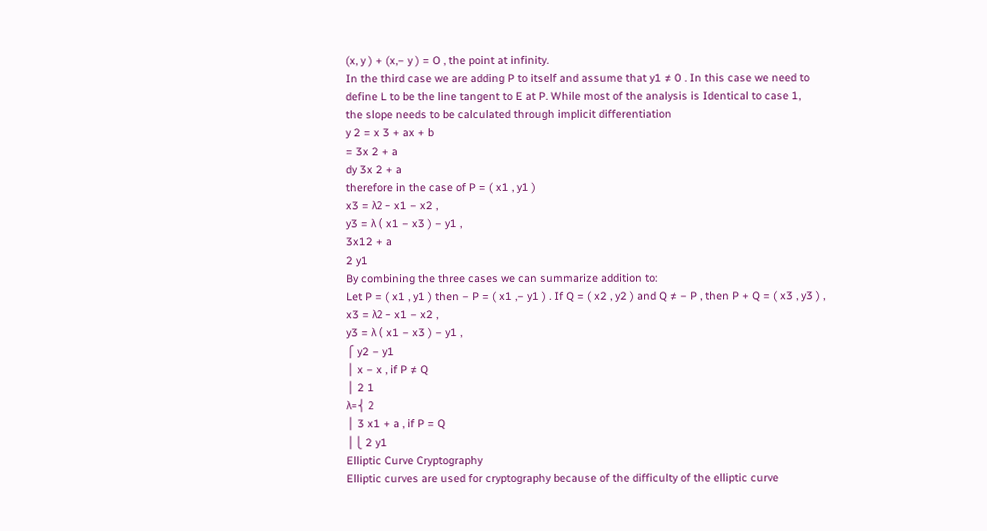(x, y ) + (x,− y ) = O , the point at infinity.
In the third case we are adding P to itself and assume that y1 ≠ 0 . In this case we need to
define L to be the line tangent to E at P. While most of the analysis is Identical to case 1,
the slope needs to be calculated through implicit differentiation
y 2 = x 3 + ax + b
= 3x 2 + a
dy 3x 2 + a
therefore in the case of P = ( x1 , y1 )
x3 = λ2 − x1 − x2 ,
y3 = λ ( x1 − x3 ) − y1 ,
3x12 + a
2 y1
By combining the three cases we can summarize addition to:
Let P = ( x1 , y1 ) then − P = ( x1 ,− y1 ) . If Q = ( x2 , y2 ) and Q ≠ − P , then P + Q = ( x3 , y3 ) ,
x3 = λ2 − x1 − x2 ,
y3 = λ ( x1 − x3 ) − y1 ,
⎧ y2 − y1
⎪ x − x , if P ≠ Q
⎪ 2 1
λ=⎨ 2
⎪ 3 x1 + a , if P = Q
⎪⎩ 2 y1
Elliptic Curve Cryptography
Elliptic curves are used for cryptography because of the difficulty of the elliptic curve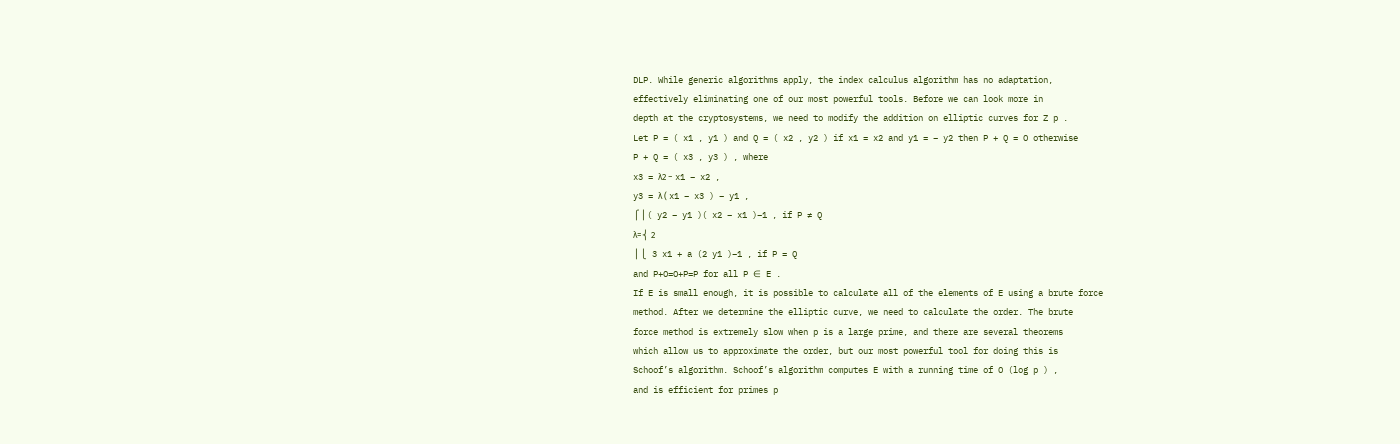DLP. While generic algorithms apply, the index calculus algorithm has no adaptation,
effectively eliminating one of our most powerful tools. Before we can look more in
depth at the cryptosystems, we need to modify the addition on elliptic curves for Z p .
Let P = ( x1 , y1 ) and Q = ( x2 , y2 ) if x1 = x2 and y1 = − y2 then P + Q = O otherwise
P + Q = ( x3 , y3 ) , where
x3 = λ2 − x1 − x2 ,
y3 = λ ( x1 − x3 ) − y1 ,
⎧⎪( y2 − y1 )( x2 − x1 )−1 , if P ≠ Q
λ=⎨ 2
⎪⎩ 3 x1 + a (2 y1 )−1 , if P = Q
and P+O=O+P=P for all P ∈ E .
If E is small enough, it is possible to calculate all of the elements of E using a brute force
method. After we determine the elliptic curve, we need to calculate the order. The brute
force method is extremely slow when p is a large prime, and there are several theorems
which allow us to approximate the order, but our most powerful tool for doing this is
Schoof’s algorithm. Schoof’s algorithm computes E with a running time of O (log p ) ,
and is efficient for primes p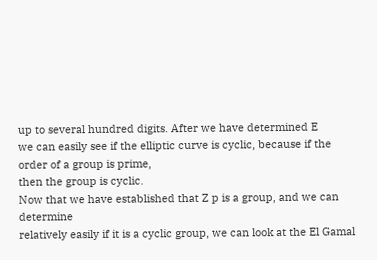up to several hundred digits. After we have determined E
we can easily see if the elliptic curve is cyclic, because if the order of a group is prime,
then the group is cyclic.
Now that we have established that Z p is a group, and we can determine
relatively easily if it is a cyclic group, we can look at the El Gamal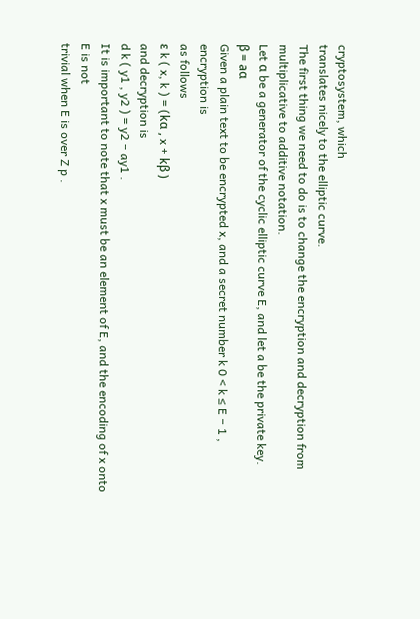cryptosystem, which
translates nicely to the elliptic curve.
The first thing we need to do is to change the encryption and decryption from
multiplicative to additive notation.
Let α be a generator of the cyclic elliptic curve E, and let a be the private key.
β = aα
Given a plain text to be encrypted x, and a secret number k 0 < k ≤ E − 1 , encryption is
as follows
ε k ( x, k ) = (kα , x + kβ )
and decryption is
d k ( y1 , y2 ) = y2 − ay1 .
It is important to note that x must be an element of E, and the encoding of x onto E is not
trivial when E is over Z p .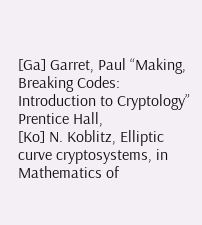[Ga] Garret, Paul “Making, Breaking Codes: Introduction to Cryptology” Prentice Hall,
[Ko] N. Koblitz, Elliptic curve cryptosystems, in Mathematics of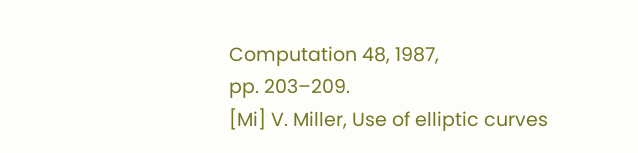Computation 48, 1987,
pp. 203–209.
[Mi] V. Miller, Use of elliptic curves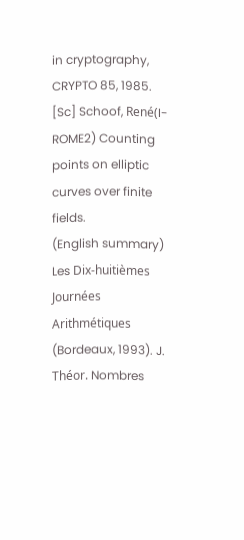in cryptography, CRYPTO 85, 1985.
[Sc] Schoof, René(I-ROME2) Counting points on elliptic curves over finite fields.
(English summary) Les Dix-huitièmes Journées Arithmétiques (Bordeaux, 1993). J.
Théor. Nombres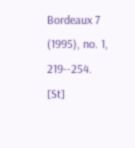Bordeaux 7 (1995), no. 1, 219--254.
[St]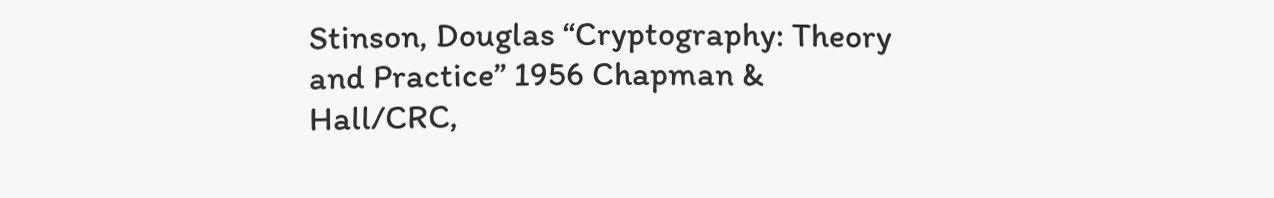Stinson, Douglas “Cryptography: Theory and Practice” 1956 Chapman & Hall/CRC,